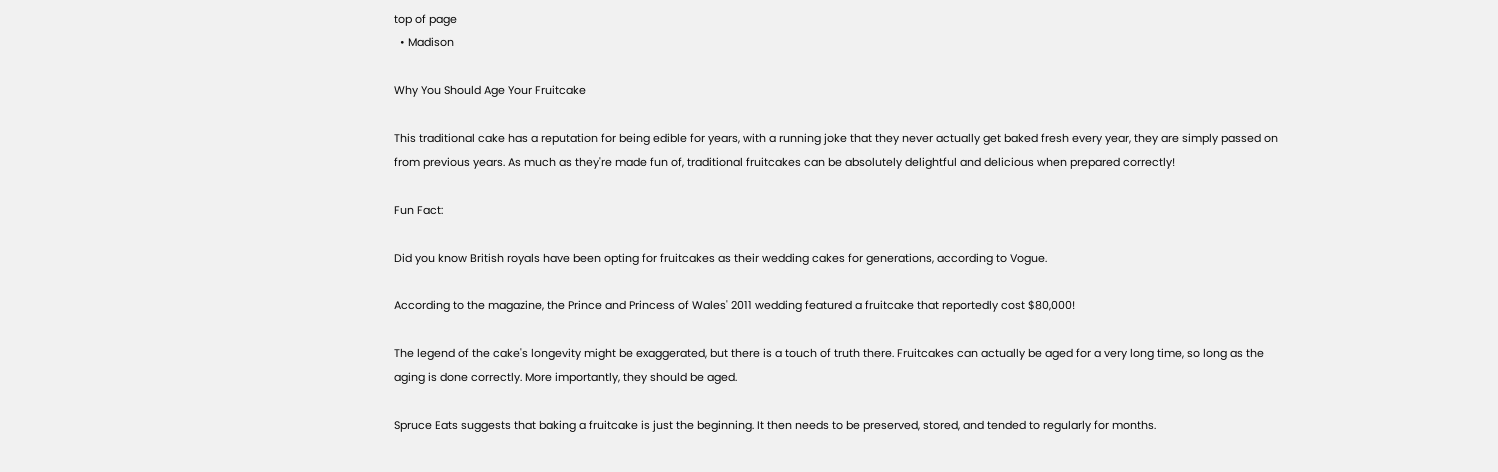top of page
  • Madison

Why You Should Age Your Fruitcake

This traditional cake has a reputation for being edible for years, with a running joke that they never actually get baked fresh every year, they are simply passed on from previous years. As much as they're made fun of, traditional fruitcakes can be absolutely delightful and delicious when prepared correctly!

Fun Fact:

Did you know British royals have been opting for fruitcakes as their wedding cakes for generations, according to Vogue.

According to the magazine, the Prince and Princess of Wales' 2011 wedding featured a fruitcake that reportedly cost $80,000!

The legend of the cake's longevity might be exaggerated, but there is a touch of truth there. Fruitcakes can actually be aged for a very long time, so long as the aging is done correctly. More importantly, they should be aged.

Spruce Eats suggests that baking a fruitcake is just the beginning. It then needs to be preserved, stored, and tended to regularly for months.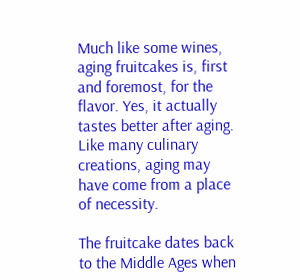Much like some wines, aging fruitcakes is, first and foremost, for the flavor. Yes, it actually tastes better after aging. Like many culinary creations, aging may have come from a place of necessity.

The fruitcake dates back to the Middle Ages when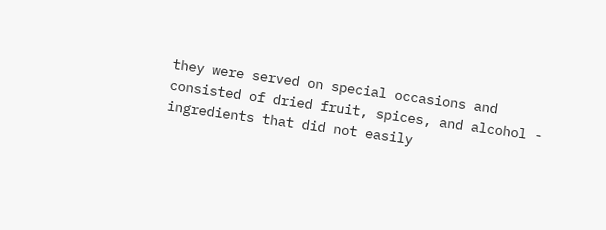they were served on special occasions and consisted of dried fruit, spices, and alcohol - ingredients that did not easily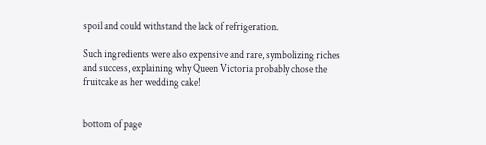spoil and could withstand the lack of refrigeration.

Such ingredients were also expensive and rare, symbolizing riches and success, explaining why Queen Victoria probably chose the fruitcake as her wedding cake!


bottom of page